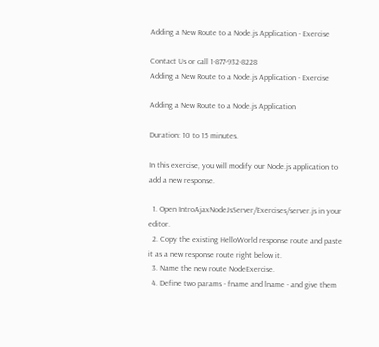Adding a New Route to a Node.js Application - Exercise

Contact Us or call 1-877-932-8228
Adding a New Route to a Node.js Application - Exercise

Adding a New Route to a Node.js Application

Duration: 10 to 15 minutes.

In this exercise, you will modify our Node.js application to add a new response.

  1. Open IntroAjaxNodeJsServer/Exercises/server.js in your editor.
  2. Copy the existing HelloWorld response route and paste it as a new response route right below it.
  3. Name the new route NodeExercise.
  4. Define two params - fname and lname - and give them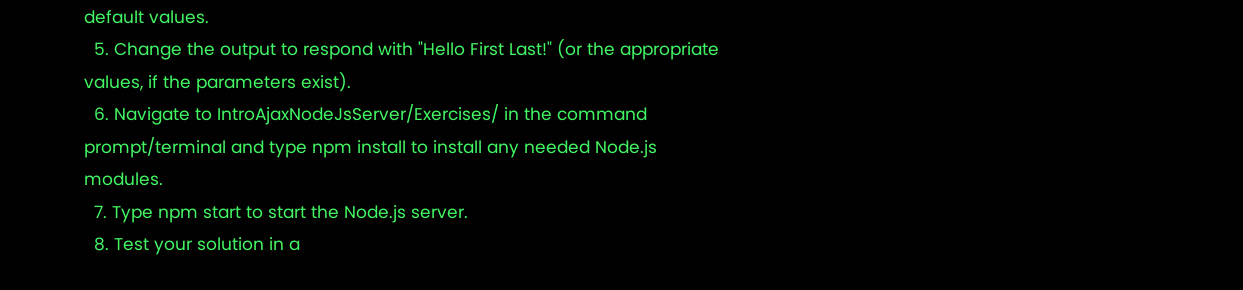default values.
  5. Change the output to respond with "Hello First Last!" (or the appropriate values, if the parameters exist).
  6. Navigate to IntroAjaxNodeJsServer/Exercises/ in the command prompt/terminal and type npm install to install any needed Node.js modules.
  7. Type npm start to start the Node.js server.
  8. Test your solution in a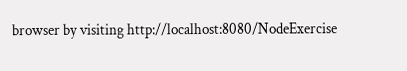browser by visiting http://localhost:8080/NodeExercise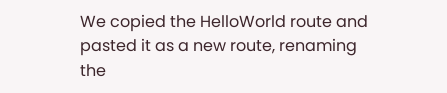We copied the HelloWorld route and pasted it as a new route, renaming the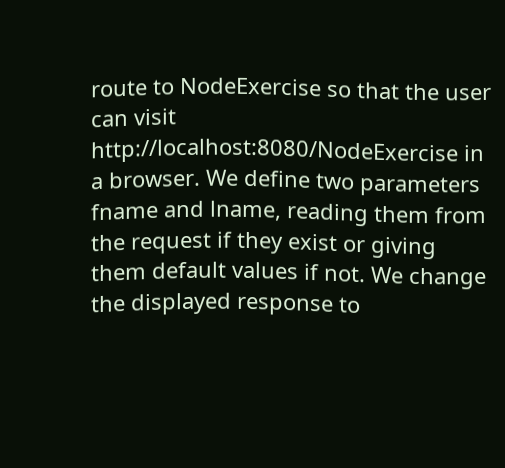route to NodeExercise so that the user can visit http://localhost:8080/NodeExercise in a browser. We define two parameters fname and lname, reading them from the request if they exist or giving them default values if not. We change the displayed response to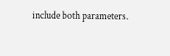include both parameters.